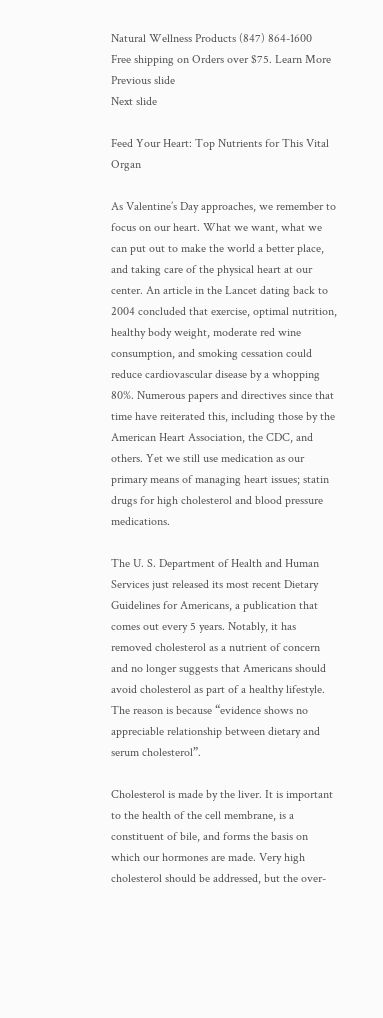Natural Wellness Products (847) 864-1600
Free shipping on Orders over $75. Learn More
Previous slide
Next slide

Feed Your Heart: Top Nutrients for This Vital Organ

As Valentine’s Day approaches, we remember to focus on our heart. What we want, what we can put out to make the world a better place, and taking care of the physical heart at our center. An article in the Lancet dating back to 2004 concluded that exercise, optimal nutrition, healthy body weight, moderate red wine consumption, and smoking cessation could reduce cardiovascular disease by a whopping 80%. Numerous papers and directives since that time have reiterated this, including those by the American Heart Association, the CDC, and others. Yet we still use medication as our primary means of managing heart issues; statin drugs for high cholesterol and blood pressure medications.

The U. S. Department of Health and Human Services just released its most recent Dietary Guidelines for Americans, a publication that comes out every 5 years. Notably, it has removed cholesterol as a nutrient of concern and no longer suggests that Americans should avoid cholesterol as part of a healthy lifestyle. The reason is because “evidence shows no appreciable relationship between dietary and serum cholesterol”.

Cholesterol is made by the liver. It is important to the health of the cell membrane, is a constituent of bile, and forms the basis on which our hormones are made. Very high cholesterol should be addressed, but the over-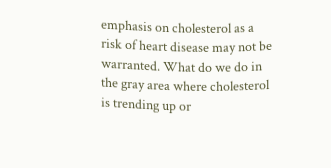emphasis on cholesterol as a risk of heart disease may not be warranted. What do we do in the gray area where cholesterol is trending up or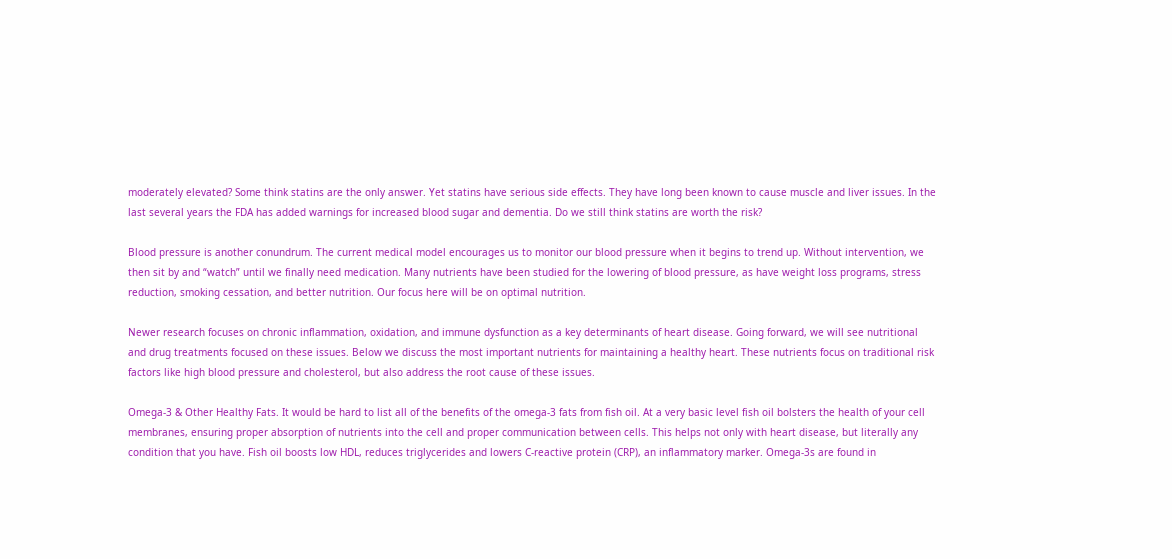moderately elevated? Some think statins are the only answer. Yet statins have serious side effects. They have long been known to cause muscle and liver issues. In the last several years the FDA has added warnings for increased blood sugar and dementia. Do we still think statins are worth the risk?

Blood pressure is another conundrum. The current medical model encourages us to monitor our blood pressure when it begins to trend up. Without intervention, we then sit by and “watch” until we finally need medication. Many nutrients have been studied for the lowering of blood pressure, as have weight loss programs, stress reduction, smoking cessation, and better nutrition. Our focus here will be on optimal nutrition.

Newer research focuses on chronic inflammation, oxidation, and immune dysfunction as a key determinants of heart disease. Going forward, we will see nutritional and drug treatments focused on these issues. Below we discuss the most important nutrients for maintaining a healthy heart. These nutrients focus on traditional risk factors like high blood pressure and cholesterol, but also address the root cause of these issues.

Omega-3 & Other Healthy Fats. It would be hard to list all of the benefits of the omega-3 fats from fish oil. At a very basic level fish oil bolsters the health of your cell membranes, ensuring proper absorption of nutrients into the cell and proper communication between cells. This helps not only with heart disease, but literally any condition that you have. Fish oil boosts low HDL, reduces triglycerides and lowers C-reactive protein (CRP), an inflammatory marker. Omega-3s are found in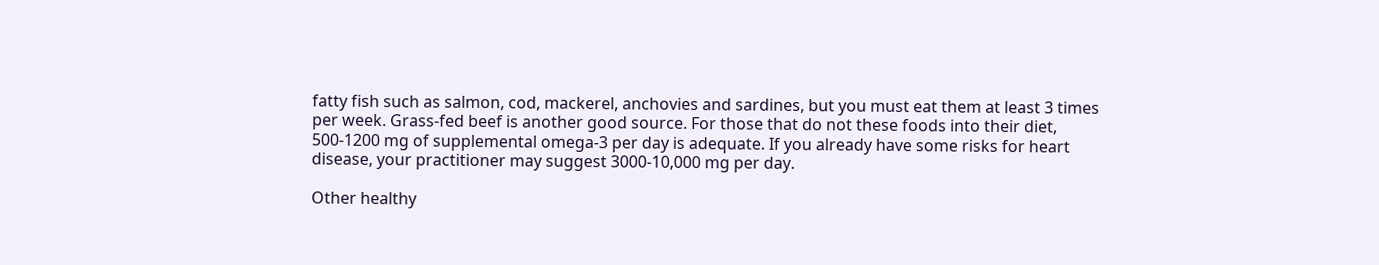fatty fish such as salmon, cod, mackerel, anchovies and sardines, but you must eat them at least 3 times per week. Grass-fed beef is another good source. For those that do not these foods into their diet, 500-1200 mg of supplemental omega-3 per day is adequate. If you already have some risks for heart disease, your practitioner may suggest 3000-10,000 mg per day.

Other healthy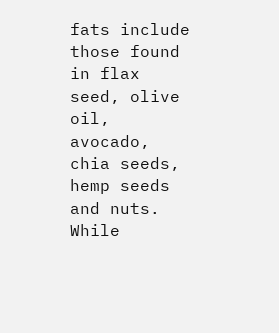fats include those found in flax seed, olive oil, avocado, chia seeds, hemp seeds and nuts. While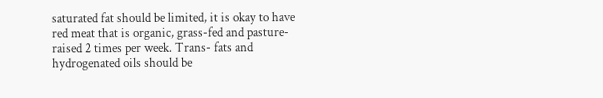saturated fat should be limited, it is okay to have red meat that is organic, grass-fed and pasture-raised 2 times per week. Trans- fats and hydrogenated oils should be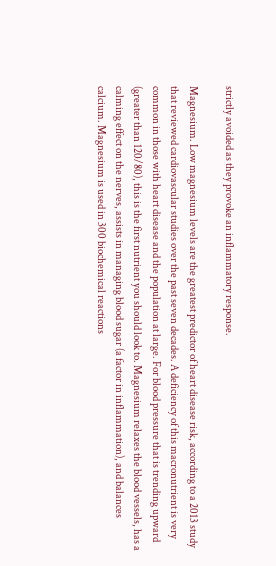strictly avoided as they provoke an inflammatory response.

Magnesium. Low magnesium levels are the greatest predictor of heart disease risk, according to a 2013 study that reviewed cardiovascular studies over the past seven decades. A deficiency of this macronutrient is very common in those with heart disease and the population at large. For blood pressure that is trending upward (greater than 120/80), this is the first nutrient you should look to. Magnesium relaxes the blood vessels, has a calming effect on the nerves, assists in managing blood sugar (a factor in inflammation), and balances calcium. Magnesium is used in 300 biochemical reactions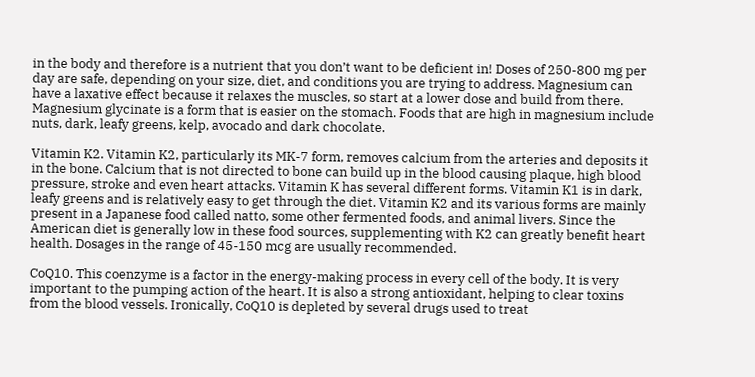in the body and therefore is a nutrient that you don’t want to be deficient in! Doses of 250-800 mg per day are safe, depending on your size, diet, and conditions you are trying to address. Magnesium can have a laxative effect because it relaxes the muscles, so start at a lower dose and build from there. Magnesium glycinate is a form that is easier on the stomach. Foods that are high in magnesium include nuts, dark, leafy greens, kelp, avocado and dark chocolate.

Vitamin K2. Vitamin K2, particularly its MK-7 form, removes calcium from the arteries and deposits it in the bone. Calcium that is not directed to bone can build up in the blood causing plaque, high blood pressure, stroke and even heart attacks. Vitamin K has several different forms. Vitamin K1 is in dark, leafy greens and is relatively easy to get through the diet. Vitamin K2 and its various forms are mainly present in a Japanese food called natto, some other fermented foods, and animal livers. Since the American diet is generally low in these food sources, supplementing with K2 can greatly benefit heart health. Dosages in the range of 45-150 mcg are usually recommended.

CoQ10. This coenzyme is a factor in the energy-making process in every cell of the body. It is very important to the pumping action of the heart. It is also a strong antioxidant, helping to clear toxins from the blood vessels. Ironically, CoQ10 is depleted by several drugs used to treat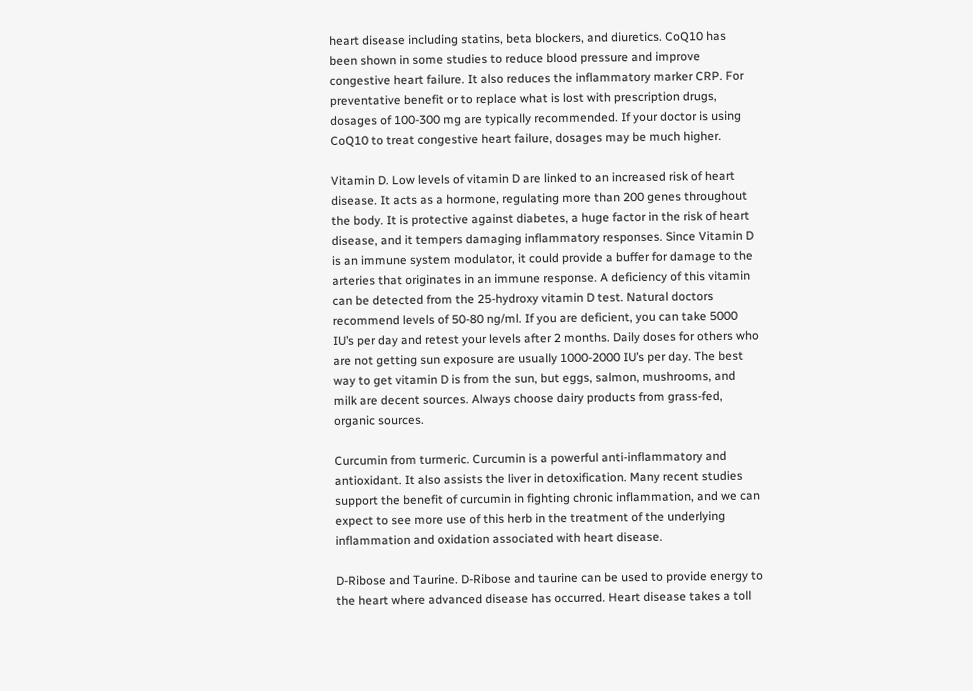heart disease including statins, beta blockers, and diuretics. CoQ10 has been shown in some studies to reduce blood pressure and improve congestive heart failure. It also reduces the inflammatory marker CRP. For preventative benefit or to replace what is lost with prescription drugs, dosages of 100-300 mg are typically recommended. If your doctor is using CoQ10 to treat congestive heart failure, dosages may be much higher.

Vitamin D. Low levels of vitamin D are linked to an increased risk of heart disease. It acts as a hormone, regulating more than 200 genes throughout the body. It is protective against diabetes, a huge factor in the risk of heart disease, and it tempers damaging inflammatory responses. Since Vitamin D is an immune system modulator, it could provide a buffer for damage to the arteries that originates in an immune response. A deficiency of this vitamin can be detected from the 25-hydroxy vitamin D test. Natural doctors recommend levels of 50-80 ng/ml. If you are deficient, you can take 5000 IU’s per day and retest your levels after 2 months. Daily doses for others who are not getting sun exposure are usually 1000-2000 IU’s per day. The best way to get vitamin D is from the sun, but eggs, salmon, mushrooms, and milk are decent sources. Always choose dairy products from grass-fed, organic sources.

Curcumin from turmeric. Curcumin is a powerful anti-inflammatory and antioxidant. It also assists the liver in detoxification. Many recent studies support the benefit of curcumin in fighting chronic inflammation, and we can expect to see more use of this herb in the treatment of the underlying inflammation and oxidation associated with heart disease.

D-Ribose and Taurine. D-Ribose and taurine can be used to provide energy to the heart where advanced disease has occurred. Heart disease takes a toll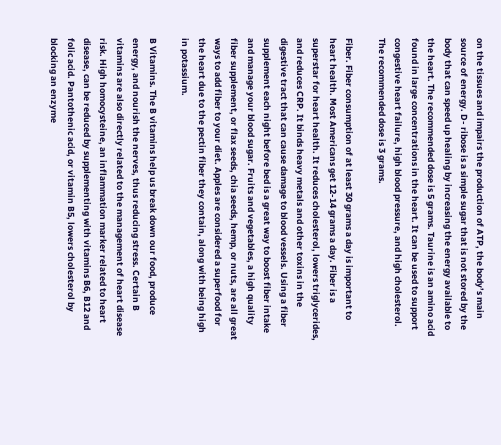on the tissues and impairs the production of ATP, the body’s main source of energy. D- ribose is a simple sugar that is not stored by the body that can speed up healing by increasing the energy available to the heart. The recommended dose is 5 grams. Taurine is an amino acid found in large concentrations in the heart. It can be used to support congestive heart failure, high blood pressure, and high cholesterol. The recommended dose is 3 grams.

Fiber. Fiber consumption of at least 30 grams a day is important to heart health. Most Americans get 12-14 grams a day. Fiber is a superstar for heart health. It reduces cholesterol, lowers triglycerides, and reduces CRP. It binds heavy metals and other toxins in the digestive tract that can cause damage to blood vessels. Using a fiber supplement each night before bed is a great way to boost fiber intake and manage your blood sugar. Fruits and vegetables, a high quality fiber supplement, or flax seeds, chia seeds, hemp, or nuts, are all great ways to add fiber to your diet. Apples are considered a superfood for the heart due to the pectin fiber they contain, along with being high in potassium.

B Vitamins. The B vitamins help us break down our food, produce energy, and nourish the nerves, thus reducing stress. Certain B vitamins are also directly related to the management of heart disease risk. High homocysteine, an inflammation marker related to heart disease, can be reduced by supplementing with vitamins B6, B12 and folic acid. Pantothenic acid, or vitamin B5, lowers cholesterol by blocking an enzyme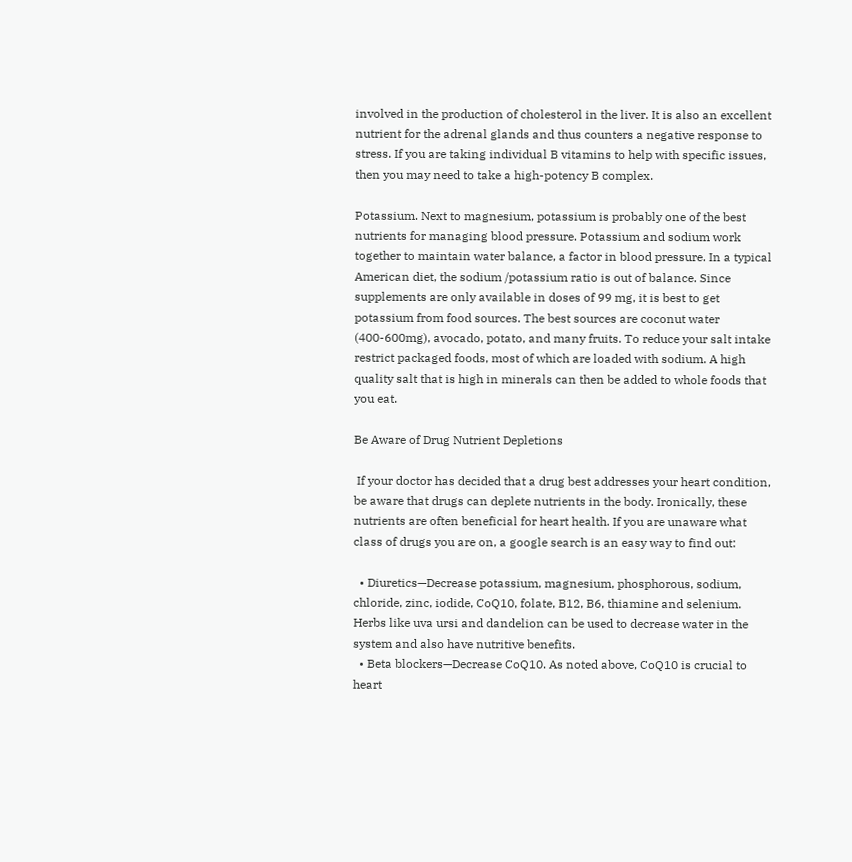involved in the production of cholesterol in the liver. It is also an excellent nutrient for the adrenal glands and thus counters a negative response to stress. If you are taking individual B vitamins to help with specific issues, then you may need to take a high-potency B complex.

Potassium. Next to magnesium, potassium is probably one of the best nutrients for managing blood pressure. Potassium and sodium work together to maintain water balance, a factor in blood pressure. In a typical American diet, the sodium /potassium ratio is out of balance. Since supplements are only available in doses of 99 mg, it is best to get potassium from food sources. The best sources are coconut water (400-600mg), avocado, potato, and many fruits. To reduce your salt intake restrict packaged foods, most of which are loaded with sodium. A high quality salt that is high in minerals can then be added to whole foods that you eat.

Be Aware of Drug Nutrient Depletions

 If your doctor has decided that a drug best addresses your heart condition, be aware that drugs can deplete nutrients in the body. Ironically, these nutrients are often beneficial for heart health. If you are unaware what class of drugs you are on, a google search is an easy way to find out:

  • Diuretics—Decrease potassium, magnesium, phosphorous, sodium, chloride, zinc, iodide, CoQ10, folate, B12, B6, thiamine and selenium. Herbs like uva ursi and dandelion can be used to decrease water in the system and also have nutritive benefits.
  • Beta blockers—Decrease CoQ10. As noted above, CoQ10 is crucial to heart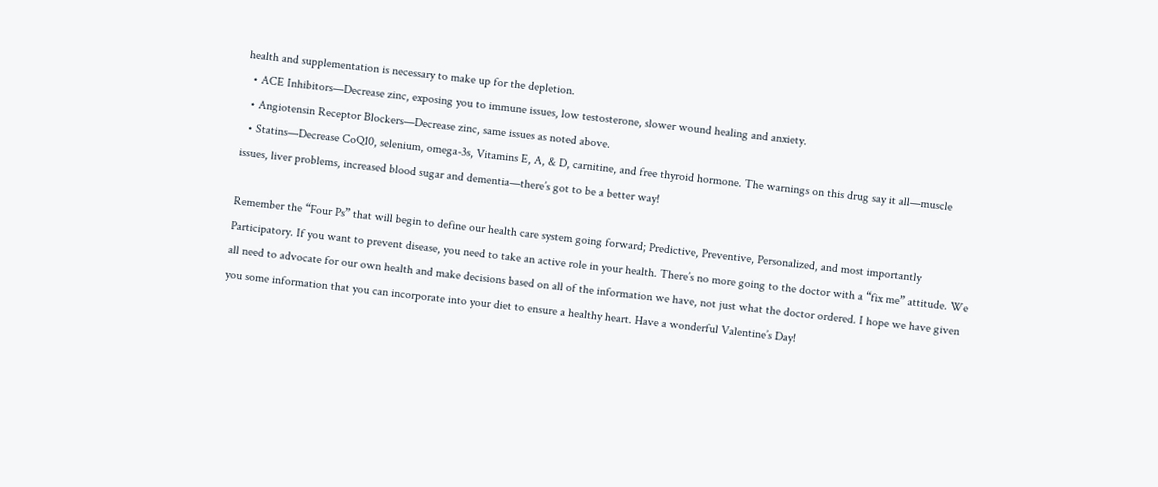health and supplementation is necessary to make up for the depletion.
  • ACE Inhibitors—Decrease zinc, exposing you to immune issues, low testosterone, slower wound healing and anxiety.
  • Angiotensin Receptor Blockers—Decrease zinc, same issues as noted above.
  • Statins—Decrease CoQ10, selenium, omega-3s, Vitamins E, A, & D, carnitine, and free thyroid hormone. The warnings on this drug say it all—muscle issues, liver problems, increased blood sugar and dementia—there’s got to be a better way!

Remember the “Four Ps” that will begin to define our health care system going forward; Predictive, Preventive, Personalized, and most importantly Participatory. If you want to prevent disease, you need to take an active role in your health. There’s no more going to the doctor with a “fix me” attitude. We all need to advocate for our own health and make decisions based on all of the information we have, not just what the doctor ordered. I hope we have given you some information that you can incorporate into your diet to ensure a healthy heart. Have a wonderful Valentine’s Day!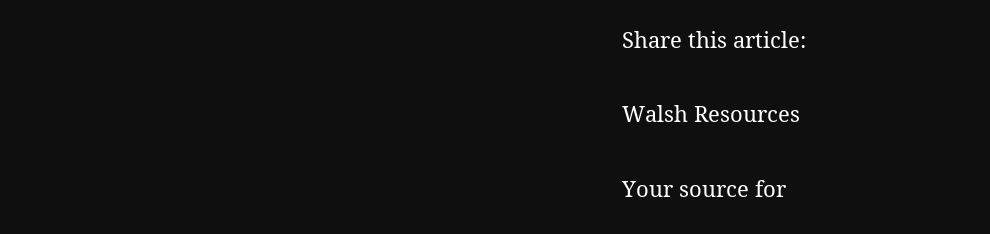Share this article:

Walsh Resources

Your source for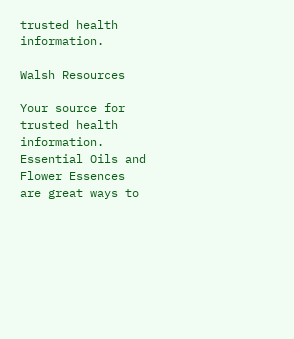trusted health information.

Walsh Resources

Your source for trusted health information.
Essential Oils and Flower Essences are great ways to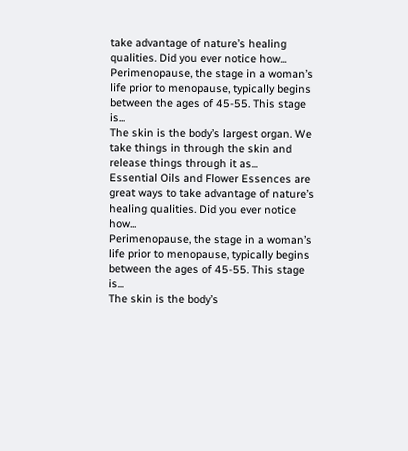take advantage of nature’s healing qualities. Did you ever notice how...
Perimenopause, the stage in a woman’s life prior to menopause, typically begins between the ages of 45-55. This stage is...
The skin is the body’s largest organ. We take things in through the skin and release things through it as...
Essential Oils and Flower Essences are great ways to take advantage of nature’s healing qualities. Did you ever notice how...
Perimenopause, the stage in a woman’s life prior to menopause, typically begins between the ages of 45-55. This stage is...
The skin is the body’s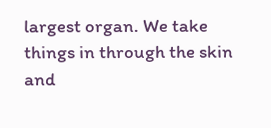largest organ. We take things in through the skin and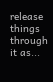release things through it as...